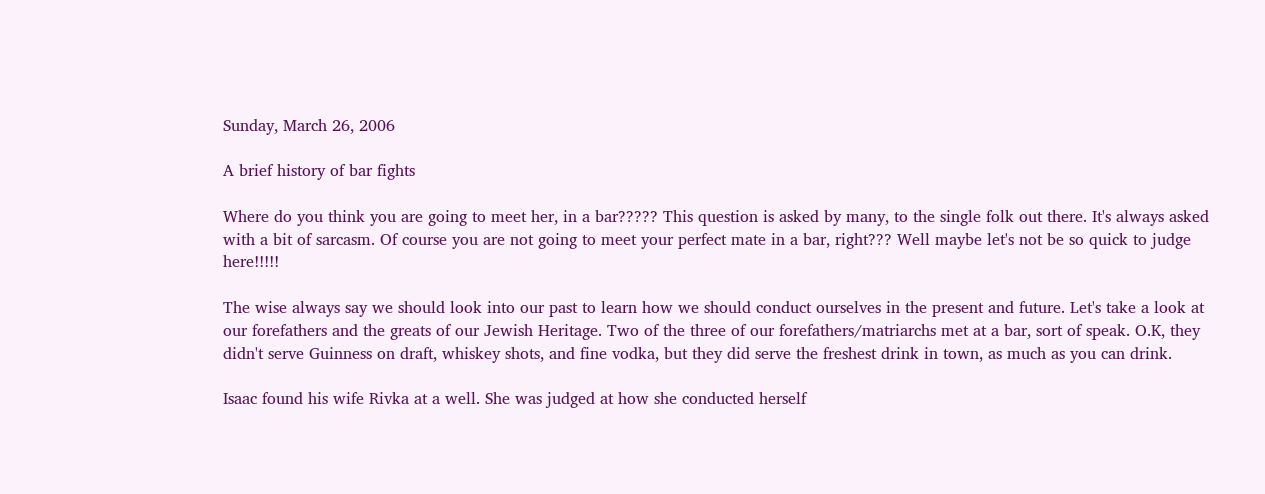Sunday, March 26, 2006

A brief history of bar fights

Where do you think you are going to meet her, in a bar????? This question is asked by many, to the single folk out there. It's always asked with a bit of sarcasm. Of course you are not going to meet your perfect mate in a bar, right??? Well maybe let's not be so quick to judge here!!!!!

The wise always say we should look into our past to learn how we should conduct ourselves in the present and future. Let's take a look at our forefathers and the greats of our Jewish Heritage. Two of the three of our forefathers/matriarchs met at a bar, sort of speak. O.K, they didn't serve Guinness on draft, whiskey shots, and fine vodka, but they did serve the freshest drink in town, as much as you can drink.

Isaac found his wife Rivka at a well. She was judged at how she conducted herself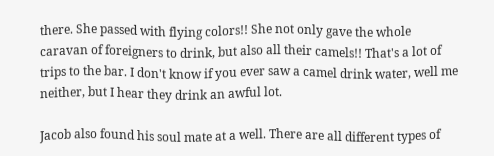there. She passed with flying colors!! She not only gave the whole caravan of foreigners to drink, but also all their camels!! That's a lot of trips to the bar. I don't know if you ever saw a camel drink water, well me neither, but I hear they drink an awful lot.

Jacob also found his soul mate at a well. There are all different types of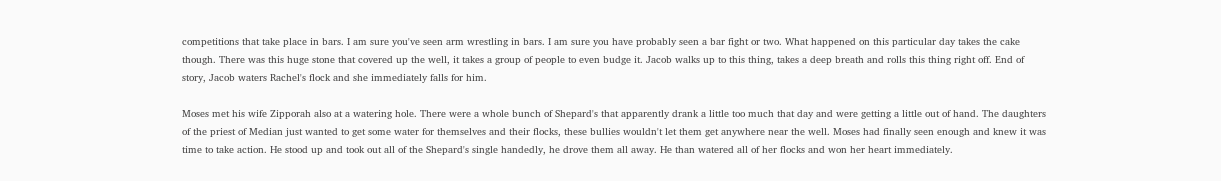competitions that take place in bars. I am sure you've seen arm wrestling in bars. I am sure you have probably seen a bar fight or two. What happened on this particular day takes the cake though. There was this huge stone that covered up the well, it takes a group of people to even budge it. Jacob walks up to this thing, takes a deep breath and rolls this thing right off. End of story, Jacob waters Rachel's flock and she immediately falls for him.

Moses met his wife Zipporah also at a watering hole. There were a whole bunch of Shepard's that apparently drank a little too much that day and were getting a little out of hand. The daughters of the priest of Median just wanted to get some water for themselves and their flocks, these bullies wouldn't let them get anywhere near the well. Moses had finally seen enough and knew it was time to take action. He stood up and took out all of the Shepard's single handedly, he drove them all away. He than watered all of her flocks and won her heart immediately.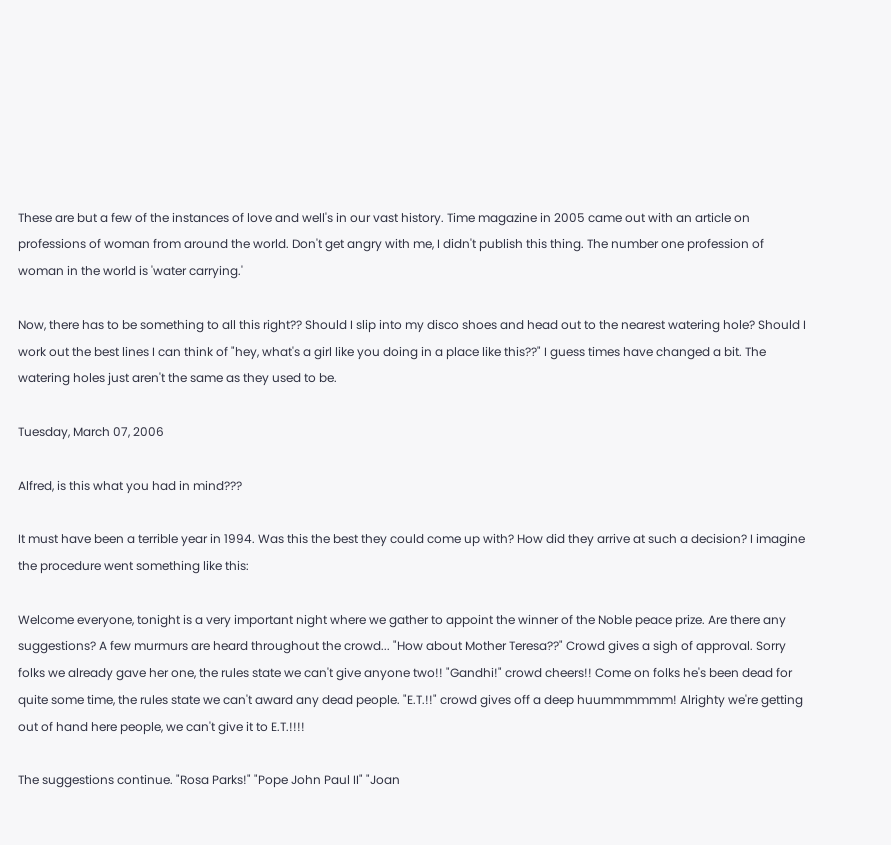These are but a few of the instances of love and well's in our vast history. Time magazine in 2005 came out with an article on professions of woman from around the world. Don't get angry with me, I didn't publish this thing. The number one profession of woman in the world is 'water carrying.'

Now, there has to be something to all this right?? Should I slip into my disco shoes and head out to the nearest watering hole? Should I work out the best lines I can think of "hey, what's a girl like you doing in a place like this??" I guess times have changed a bit. The watering holes just aren't the same as they used to be.

Tuesday, March 07, 2006

Alfred, is this what you had in mind???

It must have been a terrible year in 1994. Was this the best they could come up with? How did they arrive at such a decision? I imagine the procedure went something like this:

Welcome everyone, tonight is a very important night where we gather to appoint the winner of the Noble peace prize. Are there any suggestions? A few murmurs are heard throughout the crowd... "How about Mother Teresa??" Crowd gives a sigh of approval. Sorry folks we already gave her one, the rules state we can't give anyone two!! "Gandhi!" crowd cheers!! Come on folks he's been dead for quite some time, the rules state we can't award any dead people. "E.T.!!" crowd gives off a deep huummmmmm! Alrighty we're getting out of hand here people, we can't give it to E.T.!!!!

The suggestions continue. "Rosa Parks!" "Pope John Paul II" "Joan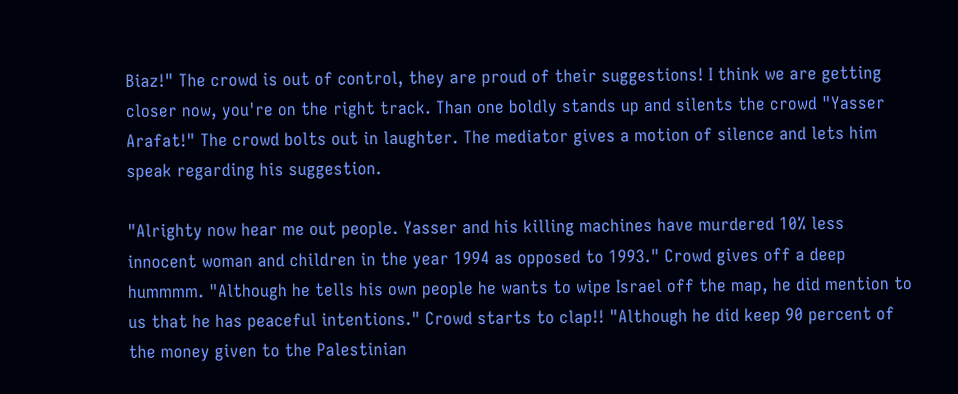Biaz!" The crowd is out of control, they are proud of their suggestions! I think we are getting closer now, you're on the right track. Than one boldly stands up and silents the crowd "Yasser Arafat!" The crowd bolts out in laughter. The mediator gives a motion of silence and lets him speak regarding his suggestion.

"Alrighty now hear me out people. Yasser and his killing machines have murdered 10% less innocent woman and children in the year 1994 as opposed to 1993." Crowd gives off a deep hummmm. "Although he tells his own people he wants to wipe Israel off the map, he did mention to us that he has peaceful intentions." Crowd starts to clap!! "Although he did keep 90 percent of the money given to the Palestinian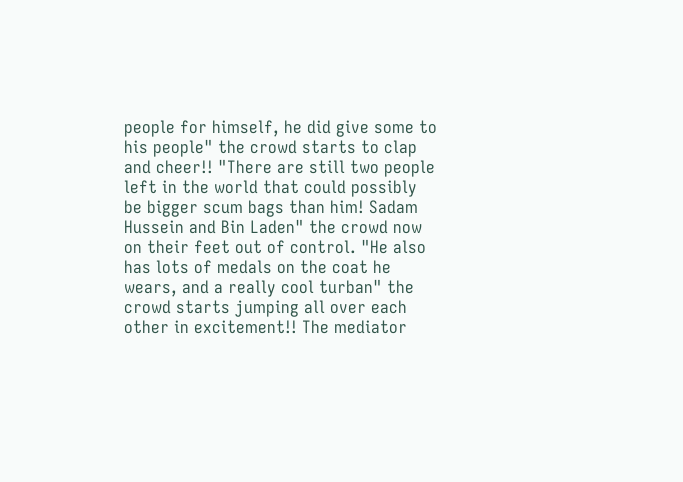people for himself, he did give some to his people" the crowd starts to clap and cheer!! "There are still two people left in the world that could possibly be bigger scum bags than him! Sadam Hussein and Bin Laden" the crowd now on their feet out of control. "He also has lots of medals on the coat he wears, and a really cool turban" the crowd starts jumping all over each other in excitement!! The mediator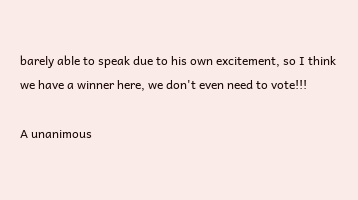barely able to speak due to his own excitement, so I think we have a winner here, we don't even need to vote!!!

A unanimous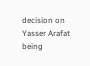decision on Yasser Arafat being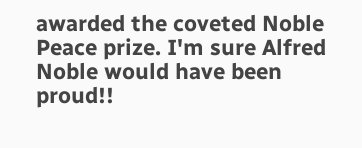awarded the coveted Noble Peace prize. I'm sure Alfred Noble would have been proud!!